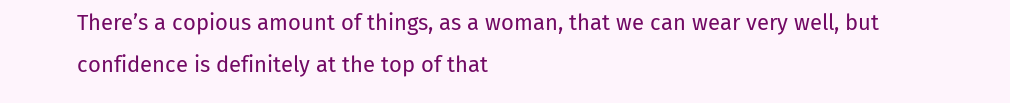There’s a copious amount of things, as a woman, that we can wear very well, but confidence is definitely at the top of that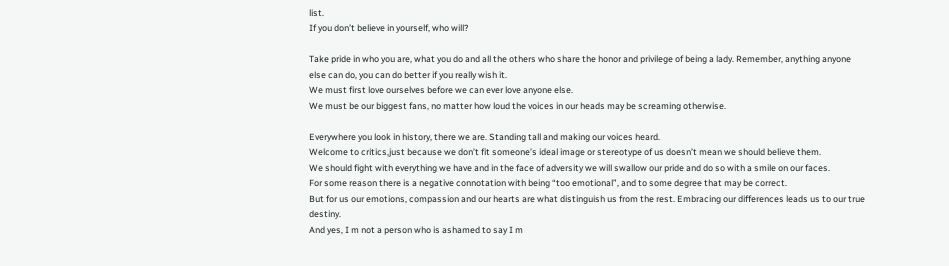list.
If you don’t believe in yourself, who will?

Take pride in who you are, what you do and all the others who share the honor and privilege of being a lady. Remember, anything anyone else can do, you can do better if you really wish it.
We must first love ourselves before we can ever love anyone else.
We must be our biggest fans, no matter how loud the voices in our heads may be screaming otherwise.

Everywhere you look in history, there we are. Standing tall and making our voices heard.
Welcome to critics,just because we don’t fit someone’s ideal image or stereotype of us doesn’t mean we should believe them.
We should fight with everything we have and in the face of adversity we will swallow our pride and do so with a smile on our faces.
For some reason there is a negative connotation with being “too emotional”, and to some degree that may be correct.
But for us our emotions, compassion and our hearts are what distinguish us from the rest. Embracing our differences leads us to our true destiny.
And yes, I m not a person who is ashamed to say I m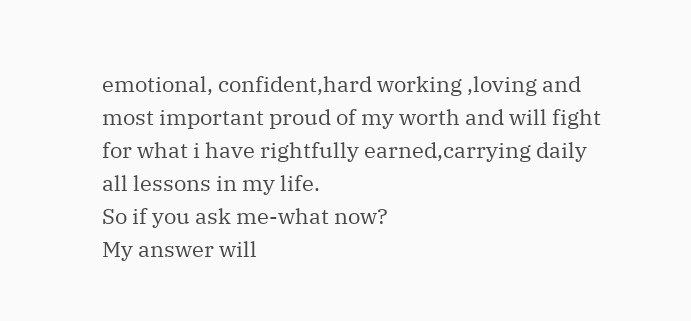emotional, confident,hard working ,loving and most important proud of my worth and will fight for what i have rightfully earned,carrying daily all lessons in my life.
So if you ask me-what now?
My answer will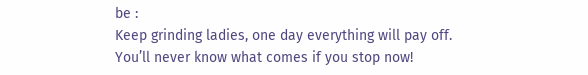be :
Keep grinding ladies, one day everything will pay off. You’ll never know what comes if you stop now!